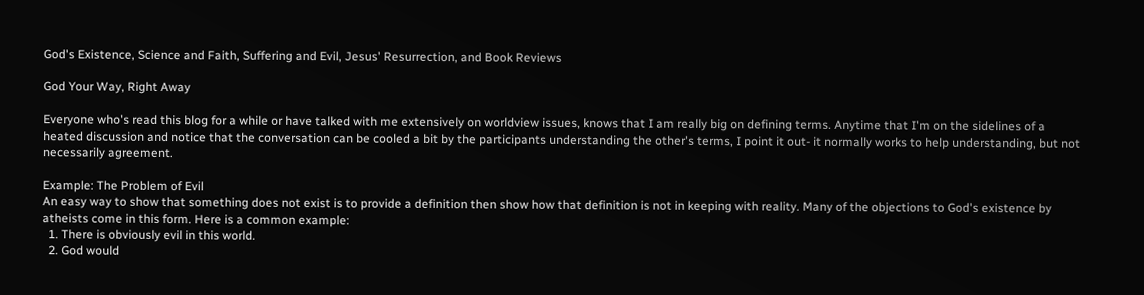God's Existence, Science and Faith, Suffering and Evil, Jesus' Resurrection, and Book Reviews

God Your Way, Right Away

Everyone who's read this blog for a while or have talked with me extensively on worldview issues, knows that I am really big on defining terms. Anytime that I'm on the sidelines of a heated discussion and notice that the conversation can be cooled a bit by the participants understanding the other's terms, I point it out- it normally works to help understanding, but not necessarily agreement.

Example: The Problem of Evil
An easy way to show that something does not exist is to provide a definition then show how that definition is not in keeping with reality. Many of the objections to God's existence by atheists come in this form. Here is a common example:
  1. There is obviously evil in this world.
  2. God would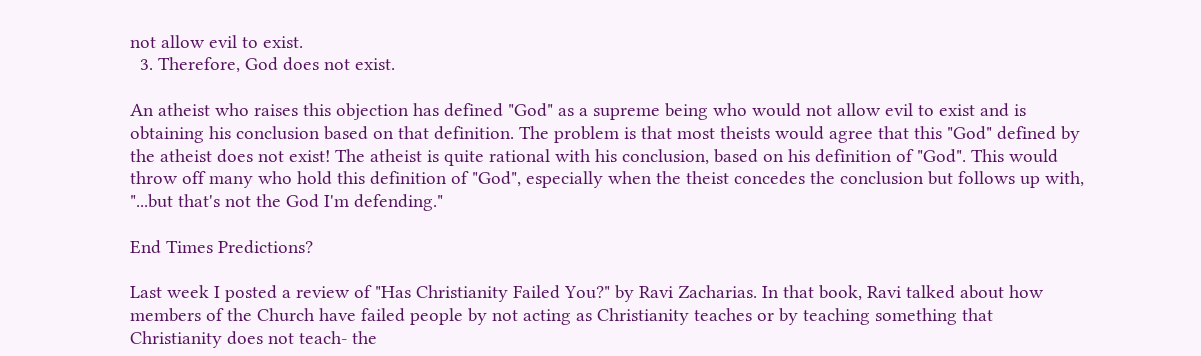not allow evil to exist.
  3. Therefore, God does not exist.

An atheist who raises this objection has defined "God" as a supreme being who would not allow evil to exist and is obtaining his conclusion based on that definition. The problem is that most theists would agree that this "God" defined by the atheist does not exist! The atheist is quite rational with his conclusion, based on his definition of "God". This would throw off many who hold this definition of "God", especially when the theist concedes the conclusion but follows up with, "...but that's not the God I'm defending."

End Times Predictions?

Last week I posted a review of "Has Christianity Failed You?" by Ravi Zacharias. In that book, Ravi talked about how members of the Church have failed people by not acting as Christianity teaches or by teaching something that Christianity does not teach- the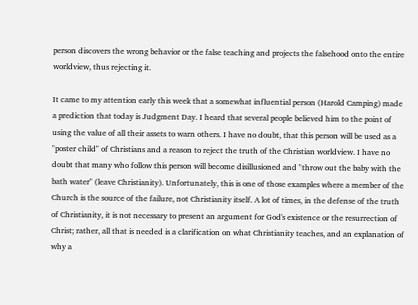person discovers the wrong behavior or the false teaching and projects the falsehood onto the entire worldview, thus rejecting it.

It came to my attention early this week that a somewhat influential person (Harold Camping) made a prediction that today is Judgment Day. I heard that several people believed him to the point of using the value of all their assets to warn others. I have no doubt, that this person will be used as a "poster child" of Christians and a reason to reject the truth of the Christian worldview. I have no doubt that many who follow this person will become disillusioned and "throw out the baby with the bath water" (leave Christianity). Unfortunately, this is one of those examples where a member of the Church is the source of the failure, not Christianity itself. A lot of times, in the defense of the truth of Christianity, it is not necessary to present an argument for God's existence or the resurrection of Christ; rather, all that is needed is a clarification on what Christianity teaches, and an explanation of why a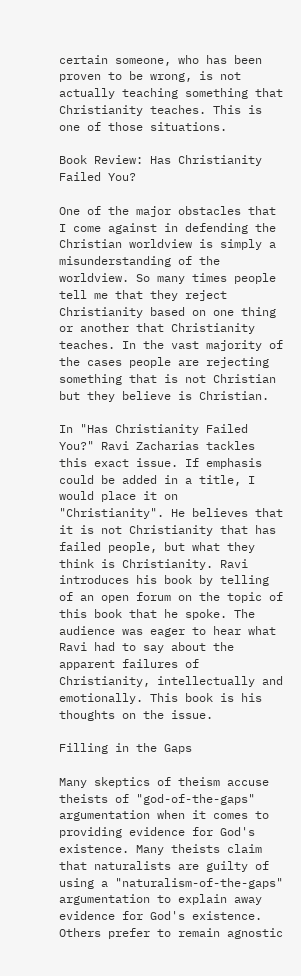certain someone, who has been proven to be wrong, is not actually teaching something that Christianity teaches. This is one of those situations.

Book Review: Has Christianity Failed You?

One of the major obstacles that I come against in defending the Christian worldview is simply a misunderstanding of the worldview. So many times people tell me that they reject Christianity based on one thing or another that Christianity teaches. In the vast majority of the cases people are rejecting something that is not Christian but they believe is Christian.

In "Has Christianity Failed You?" Ravi Zacharias tackles this exact issue. If emphasis could be added in a title, I would place it on "Christianity". He believes that it is not Christianity that has failed people, but what they think is Christianity. Ravi introduces his book by telling of an open forum on the topic of this book that he spoke. The audience was eager to hear what Ravi had to say about the apparent failures of Christianity, intellectually and emotionally. This book is his thoughts on the issue.

Filling in the Gaps

Many skeptics of theism accuse theists of "god-of-the-gaps" argumentation when it comes to providing evidence for God's existence. Many theists claim that naturalists are guilty of using a "naturalism-of-the-gaps" argumentation to explain away evidence for God's existence. Others prefer to remain agnostic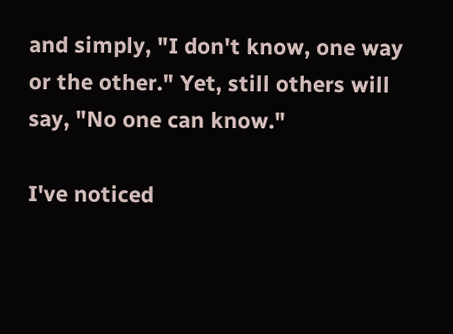and simply, "I don't know, one way or the other." Yet, still others will say, "No one can know."

I've noticed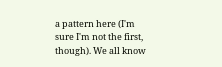a pattern here (I'm sure I'm not the first, though). We all know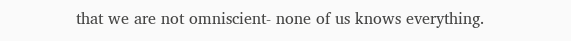that we are not omniscient- none of us knows everything.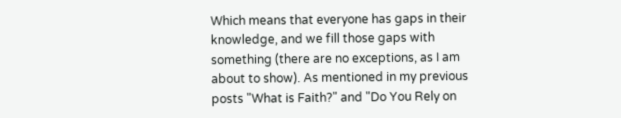Which means that everyone has gaps in their knowledge, and we fill those gaps with something (there are no exceptions, as I am about to show). As mentioned in my previous posts "What is Faith?" and "Do You Rely on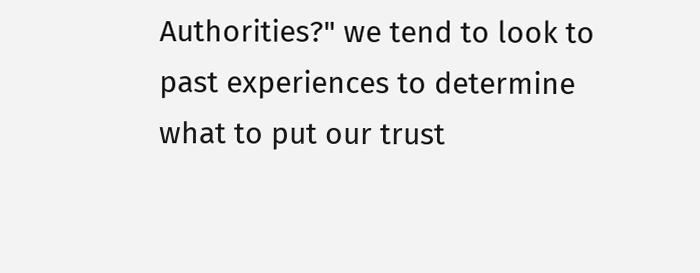Authorities?" we tend to look to past experiences to determine what to put our trust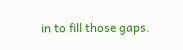in to fill those gaps.